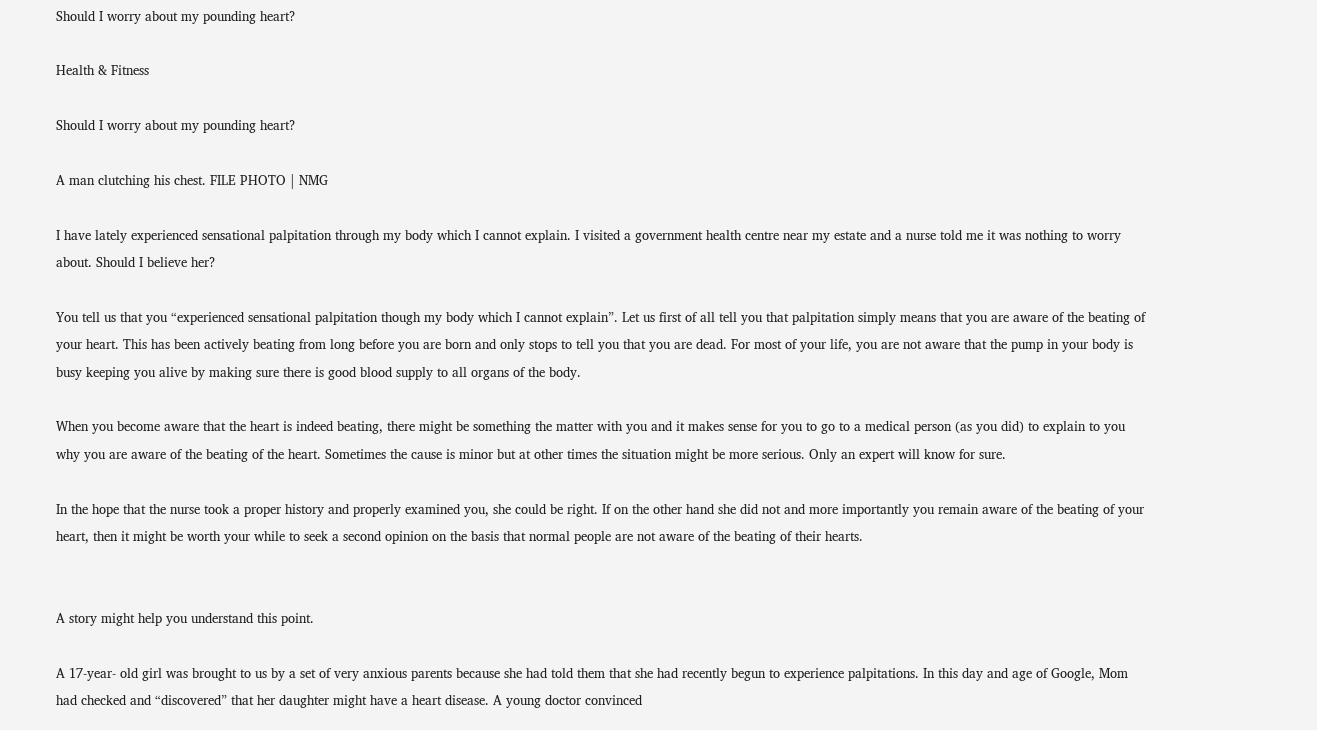Should I worry about my pounding heart?

Health & Fitness

Should I worry about my pounding heart?

A man clutching his chest. FILE PHOTO | NMG

I have lately experienced sensational palpitation through my body which I cannot explain. I visited a government health centre near my estate and a nurse told me it was nothing to worry about. Should I believe her?

You tell us that you “experienced sensational palpitation though my body which I cannot explain”. Let us first of all tell you that palpitation simply means that you are aware of the beating of your heart. This has been actively beating from long before you are born and only stops to tell you that you are dead. For most of your life, you are not aware that the pump in your body is busy keeping you alive by making sure there is good blood supply to all organs of the body.

When you become aware that the heart is indeed beating, there might be something the matter with you and it makes sense for you to go to a medical person (as you did) to explain to you why you are aware of the beating of the heart. Sometimes the cause is minor but at other times the situation might be more serious. Only an expert will know for sure.

In the hope that the nurse took a proper history and properly examined you, she could be right. If on the other hand she did not and more importantly you remain aware of the beating of your heart, then it might be worth your while to seek a second opinion on the basis that normal people are not aware of the beating of their hearts.


A story might help you understand this point.

A 17-year- old girl was brought to us by a set of very anxious parents because she had told them that she had recently begun to experience palpitations. In this day and age of Google, Mom had checked and “discovered” that her daughter might have a heart disease. A young doctor convinced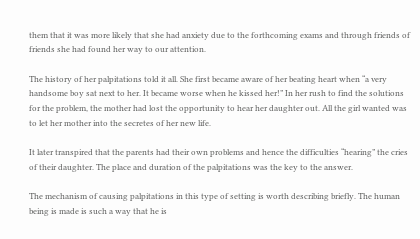them that it was more likely that she had anxiety due to the forthcoming exams and through friends of friends she had found her way to our attention.

The history of her palpitations told it all. She first became aware of her beating heart when “a very handsome boy sat next to her. It became worse when he kissed her!” In her rush to find the solutions for the problem, the mother had lost the opportunity to hear her daughter out. All the girl wanted was to let her mother into the secretes of her new life.

It later transpired that the parents had their own problems and hence the difficulties “hearing” the cries of their daughter. The place and duration of the palpitations was the key to the answer.

The mechanism of causing palpitations in this type of setting is worth describing briefly. The human being is made is such a way that he is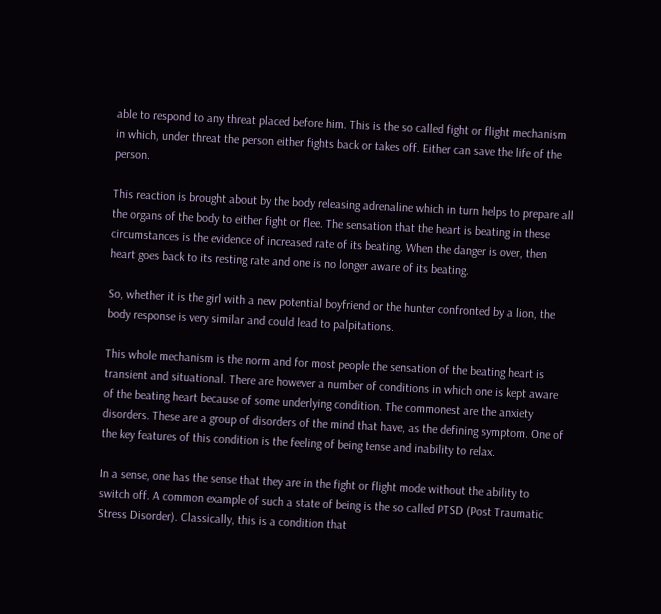able to respond to any threat placed before him. This is the so called fight or flight mechanism in which, under threat the person either fights back or takes off. Either can save the life of the person.

This reaction is brought about by the body releasing adrenaline which in turn helps to prepare all the organs of the body to either fight or flee. The sensation that the heart is beating in these circumstances is the evidence of increased rate of its beating. When the danger is over, then heart goes back to its resting rate and one is no longer aware of its beating.

So, whether it is the girl with a new potential boyfriend or the hunter confronted by a lion, the body response is very similar and could lead to palpitations.

This whole mechanism is the norm and for most people the sensation of the beating heart is transient and situational. There are however a number of conditions in which one is kept aware of the beating heart because of some underlying condition. The commonest are the anxiety disorders. These are a group of disorders of the mind that have, as the defining symptom. One of the key features of this condition is the feeling of being tense and inability to relax.

In a sense, one has the sense that they are in the fight or flight mode without the ability to switch off. A common example of such a state of being is the so called PTSD (Post Traumatic Stress Disorder). Classically, this is a condition that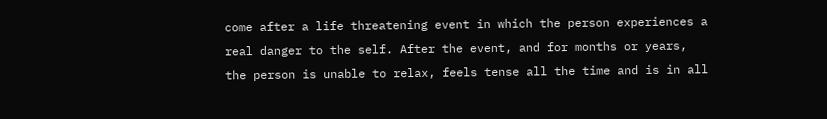come after a life threatening event in which the person experiences a real danger to the self. After the event, and for months or years, the person is unable to relax, feels tense all the time and is in all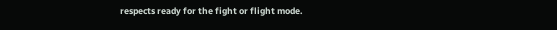respects ready for the fight or flight mode.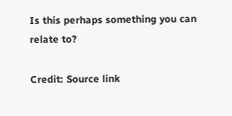Is this perhaps something you can relate to?

Credit: Source link